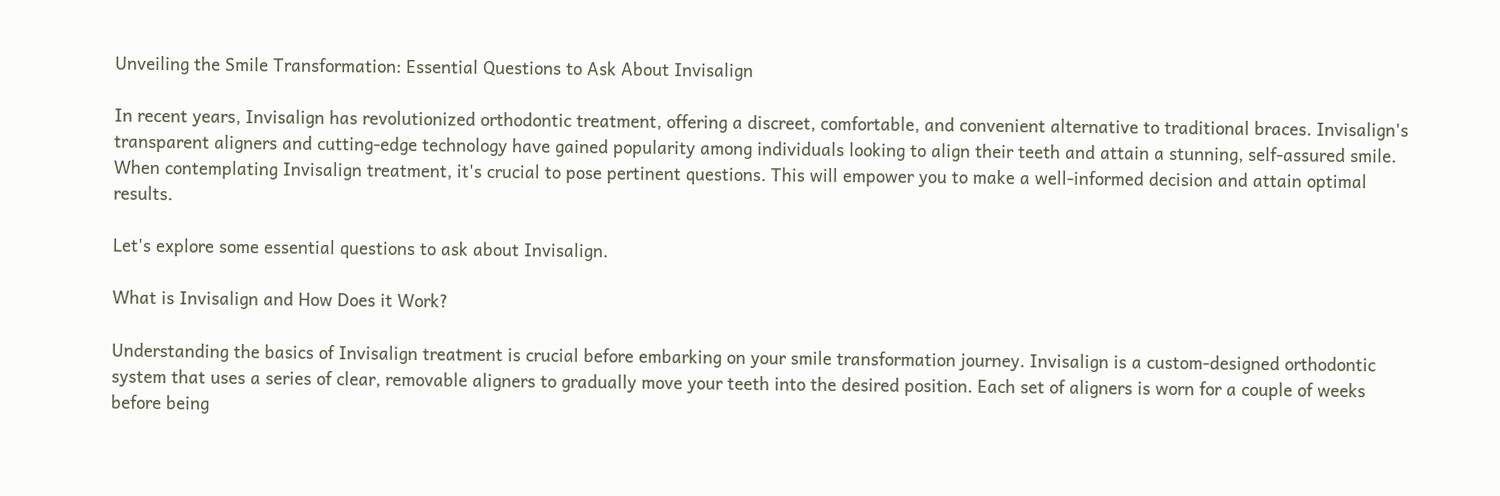Unveiling the Smile Transformation: Essential Questions to Ask About Invisalign

In recent years, Invisalign has revolutionized orthodontic treatment, offering a discreet, comfortable, and convenient alternative to traditional braces. Invisalign's transparent aligners and cutting-edge technology have gained popularity among individuals looking to align their teeth and attain a stunning, self-assured smile. When contemplating Invisalign treatment, it's crucial to pose pertinent questions. This will empower you to make a well-informed decision and attain optimal results.

Let's explore some essential questions to ask about Invisalign.

What is Invisalign and How Does it Work?

Understanding the basics of Invisalign treatment is crucial before embarking on your smile transformation journey. Invisalign is a custom-designed orthodontic system that uses a series of clear, removable aligners to gradually move your teeth into the desired position. Each set of aligners is worn for a couple of weeks before being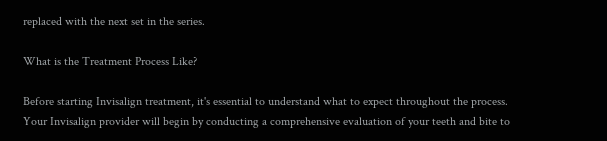replaced with the next set in the series.

What is the Treatment Process Like?

Before starting Invisalign treatment, it's essential to understand what to expect throughout the process. Your Invisalign provider will begin by conducting a comprehensive evaluation of your teeth and bite to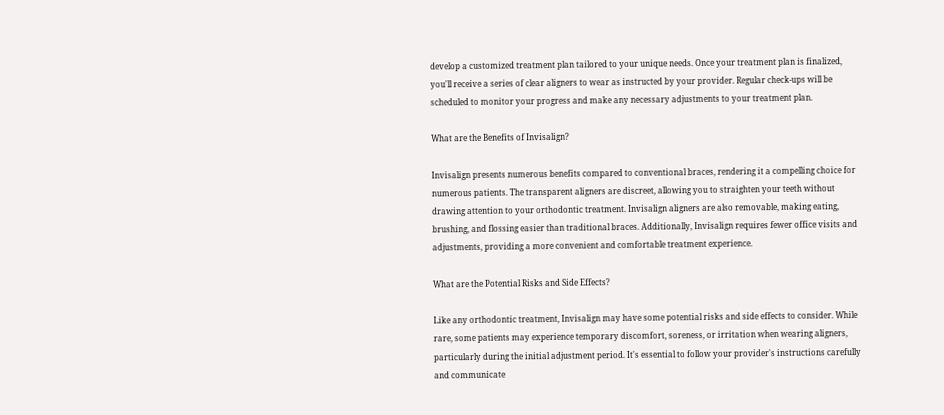develop a customized treatment plan tailored to your unique needs. Once your treatment plan is finalized, you'll receive a series of clear aligners to wear as instructed by your provider. Regular check-ups will be scheduled to monitor your progress and make any necessary adjustments to your treatment plan.

What are the Benefits of Invisalign?

Invisalign presents numerous benefits compared to conventional braces, rendering it a compelling choice for numerous patients. The transparent aligners are discreet, allowing you to straighten your teeth without drawing attention to your orthodontic treatment. Invisalign aligners are also removable, making eating, brushing, and flossing easier than traditional braces. Additionally, Invisalign requires fewer office visits and adjustments, providing a more convenient and comfortable treatment experience.

What are the Potential Risks and Side Effects?

Like any orthodontic treatment, Invisalign may have some potential risks and side effects to consider. While rare, some patients may experience temporary discomfort, soreness, or irritation when wearing aligners, particularly during the initial adjustment period. It's essential to follow your provider's instructions carefully and communicate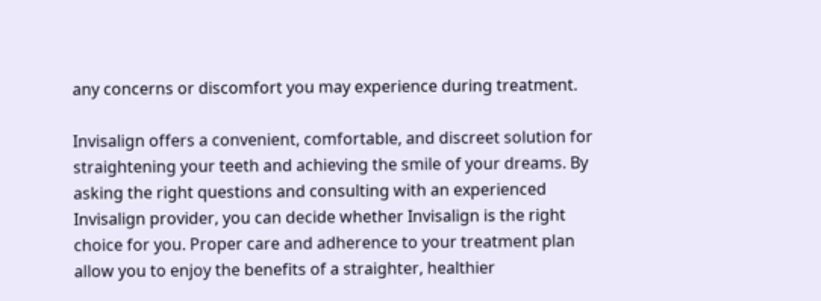any concerns or discomfort you may experience during treatment.

Invisalign offers a convenient, comfortable, and discreet solution for straightening your teeth and achieving the smile of your dreams. By asking the right questions and consulting with an experienced Invisalign provider, you can decide whether Invisalign is the right choice for you. Proper care and adherence to your treatment plan allow you to enjoy the benefits of a straighter, healthier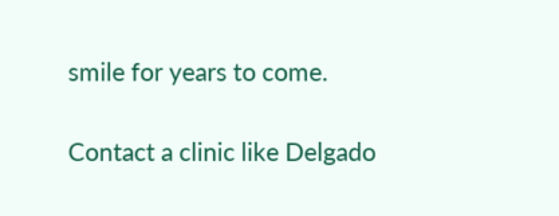smile for years to come.

Contact a clinic like Delgado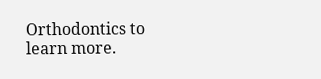Orthodontics to learn more.